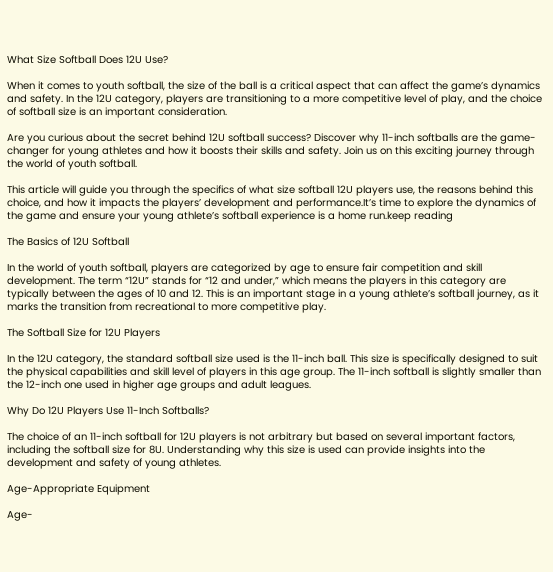What Size Softball Does 12U Use?

When it comes to youth softball, the size of the ball is a critical aspect that can affect the game’s dynamics and safety. In the 12U category, players are transitioning to a more competitive level of play, and the choice of softball size is an important consideration.

Are you curious about the secret behind 12U softball success? Discover why 11-inch softballs are the game-changer for young athletes and how it boosts their skills and safety. Join us on this exciting journey through the world of youth softball.

This article will guide you through the specifics of what size softball 12U players use, the reasons behind this choice, and how it impacts the players’ development and performance.It’s time to explore the dynamics of the game and ensure your young athlete’s softball experience is a home run.keep reading

The Basics of 12U Softball

In the world of youth softball, players are categorized by age to ensure fair competition and skill development. The term “12U” stands for “12 and under,” which means the players in this category are typically between the ages of 10 and 12. This is an important stage in a young athlete’s softball journey, as it marks the transition from recreational to more competitive play.

The Softball Size for 12U Players

In the 12U category, the standard softball size used is the 11-inch ball. This size is specifically designed to suit the physical capabilities and skill level of players in this age group. The 11-inch softball is slightly smaller than the 12-inch one used in higher age groups and adult leagues.

Why Do 12U Players Use 11-Inch Softballs?

The choice of an 11-inch softball for 12U players is not arbitrary but based on several important factors, including the softball size for 8U. Understanding why this size is used can provide insights into the development and safety of young athletes.

Age-Appropriate Equipment

Age-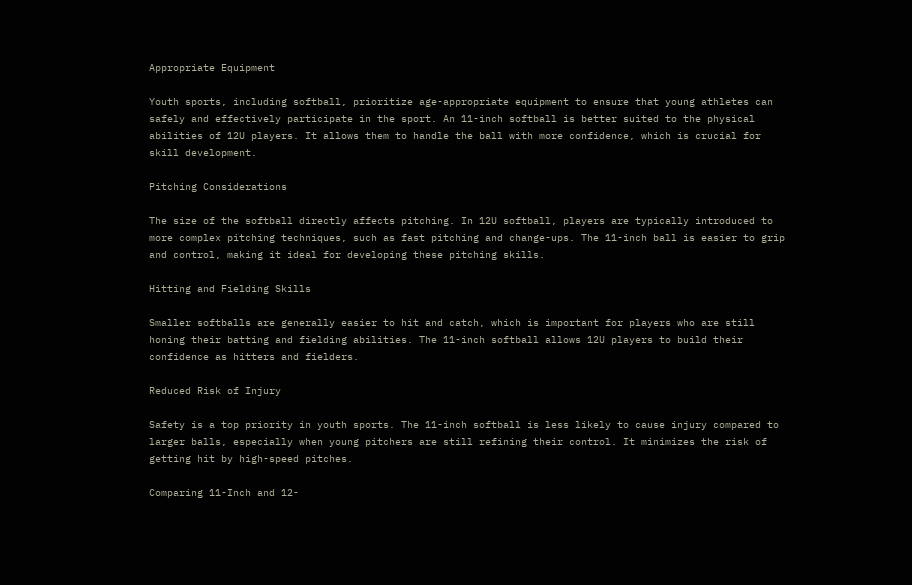Appropriate Equipment

Youth sports, including softball, prioritize age-appropriate equipment to ensure that young athletes can safely and effectively participate in the sport. An 11-inch softball is better suited to the physical abilities of 12U players. It allows them to handle the ball with more confidence, which is crucial for skill development.

Pitching Considerations

The size of the softball directly affects pitching. In 12U softball, players are typically introduced to more complex pitching techniques, such as fast pitching and change-ups. The 11-inch ball is easier to grip and control, making it ideal for developing these pitching skills.

Hitting and Fielding Skills

Smaller softballs are generally easier to hit and catch, which is important for players who are still honing their batting and fielding abilities. The 11-inch softball allows 12U players to build their confidence as hitters and fielders.

Reduced Risk of Injury

Safety is a top priority in youth sports. The 11-inch softball is less likely to cause injury compared to larger balls, especially when young pitchers are still refining their control. It minimizes the risk of getting hit by high-speed pitches.

Comparing 11-Inch and 12-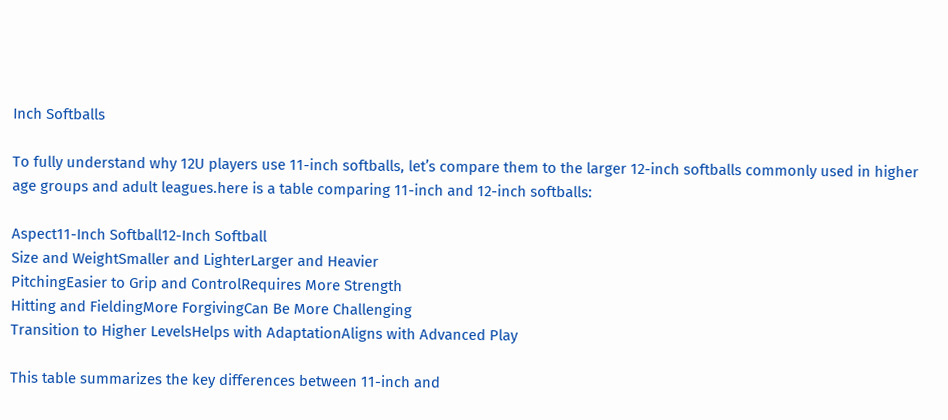Inch Softballs

To fully understand why 12U players use 11-inch softballs, let’s compare them to the larger 12-inch softballs commonly used in higher age groups and adult leagues.here is a table comparing 11-inch and 12-inch softballs:

Aspect11-Inch Softball12-Inch Softball
Size and WeightSmaller and LighterLarger and Heavier
PitchingEasier to Grip and ControlRequires More Strength
Hitting and FieldingMore ForgivingCan Be More Challenging
Transition to Higher LevelsHelps with AdaptationAligns with Advanced Play

This table summarizes the key differences between 11-inch and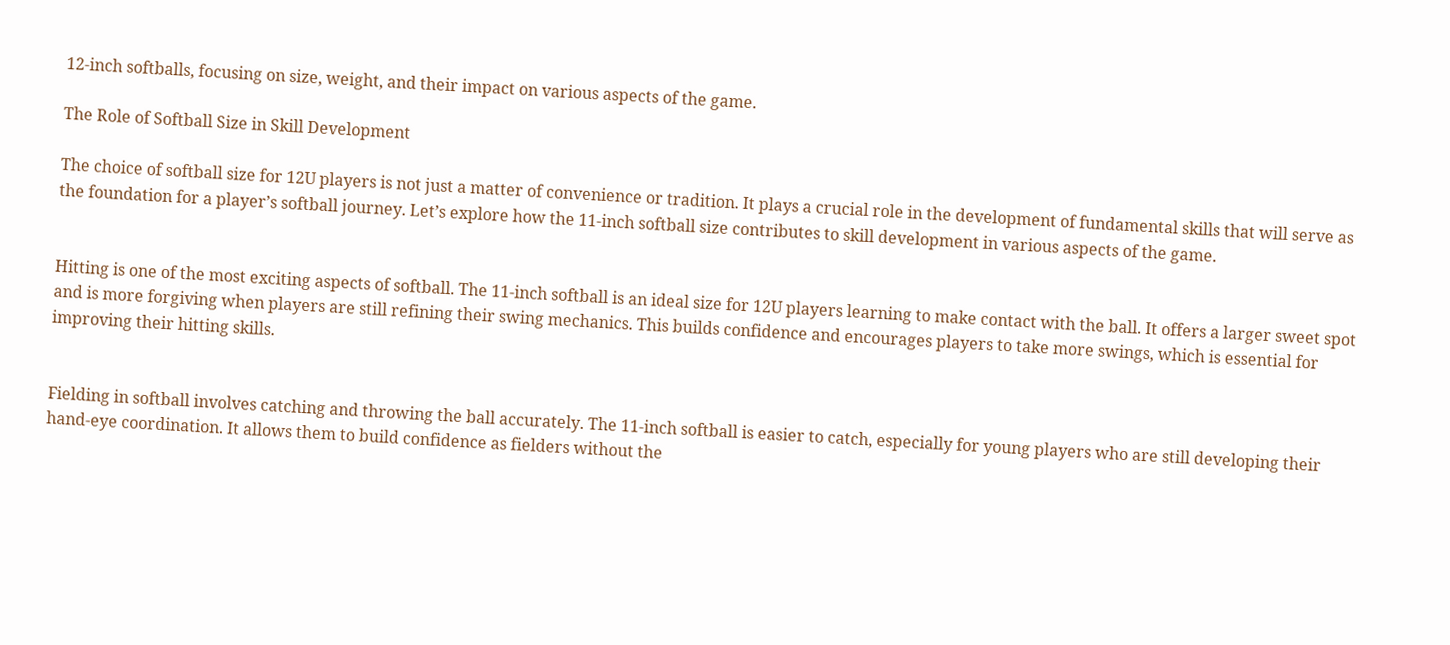12-inch softballs, focusing on size, weight, and their impact on various aspects of the game.

The Role of Softball Size in Skill Development

The choice of softball size for 12U players is not just a matter of convenience or tradition. It plays a crucial role in the development of fundamental skills that will serve as the foundation for a player’s softball journey. Let’s explore how the 11-inch softball size contributes to skill development in various aspects of the game.


Hitting is one of the most exciting aspects of softball. The 11-inch softball is an ideal size for 12U players learning to make contact with the ball. It offers a larger sweet spot and is more forgiving when players are still refining their swing mechanics. This builds confidence and encourages players to take more swings, which is essential for improving their hitting skills.


Fielding in softball involves catching and throwing the ball accurately. The 11-inch softball is easier to catch, especially for young players who are still developing their hand-eye coordination. It allows them to build confidence as fielders without the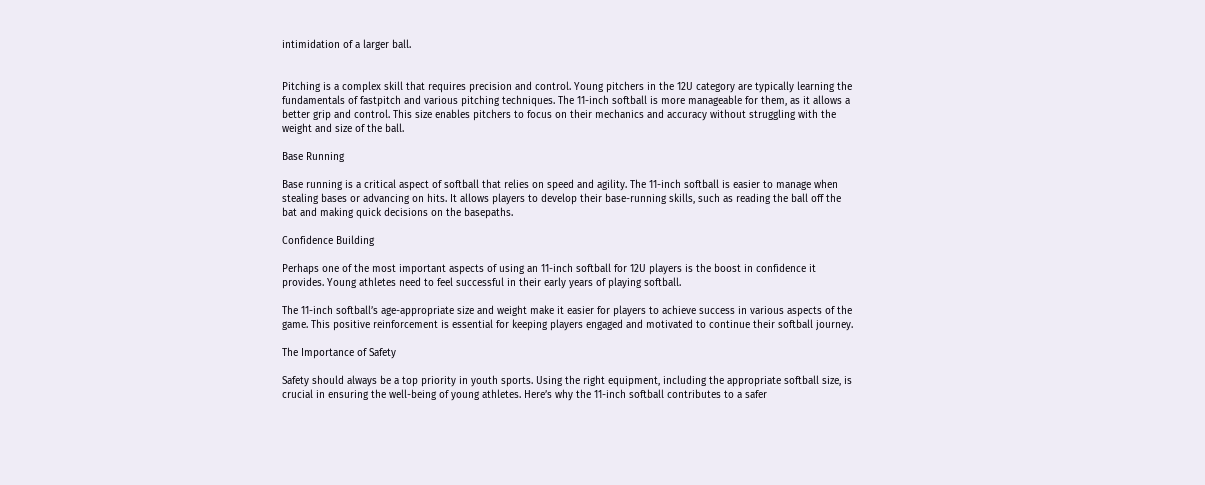intimidation of a larger ball.


Pitching is a complex skill that requires precision and control. Young pitchers in the 12U category are typically learning the fundamentals of fastpitch and various pitching techniques. The 11-inch softball is more manageable for them, as it allows a better grip and control. This size enables pitchers to focus on their mechanics and accuracy without struggling with the weight and size of the ball.

Base Running

Base running is a critical aspect of softball that relies on speed and agility. The 11-inch softball is easier to manage when stealing bases or advancing on hits. It allows players to develop their base-running skills, such as reading the ball off the bat and making quick decisions on the basepaths.

Confidence Building

Perhaps one of the most important aspects of using an 11-inch softball for 12U players is the boost in confidence it provides. Young athletes need to feel successful in their early years of playing softball.

The 11-inch softball’s age-appropriate size and weight make it easier for players to achieve success in various aspects of the game. This positive reinforcement is essential for keeping players engaged and motivated to continue their softball journey.

The Importance of Safety

Safety should always be a top priority in youth sports. Using the right equipment, including the appropriate softball size, is crucial in ensuring the well-being of young athletes. Here’s why the 11-inch softball contributes to a safer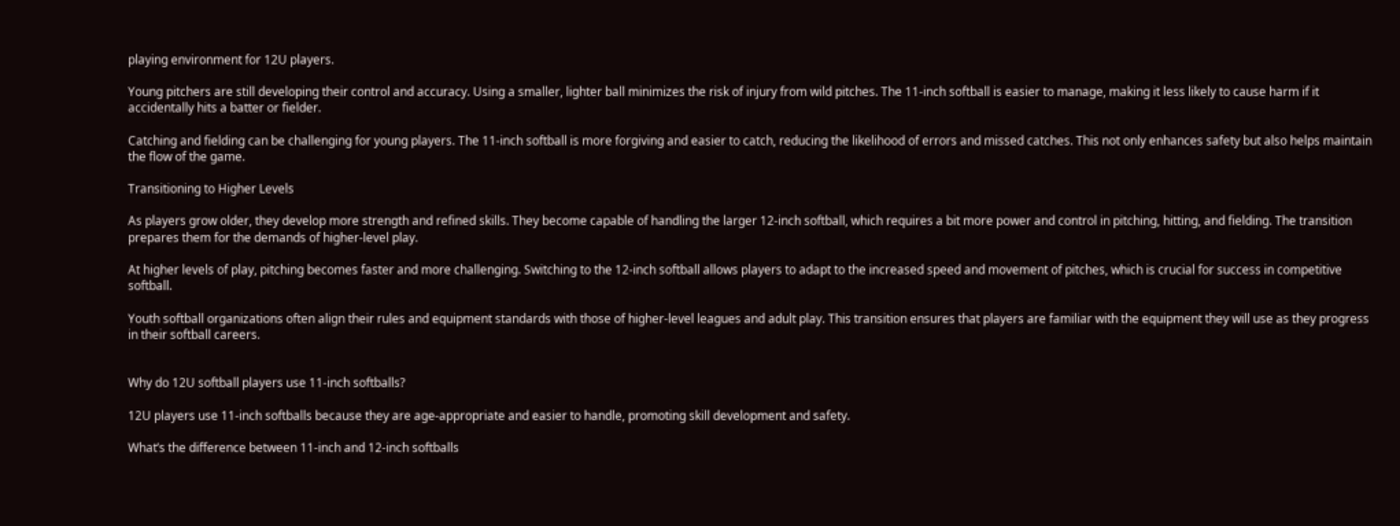playing environment for 12U players.

Young pitchers are still developing their control and accuracy. Using a smaller, lighter ball minimizes the risk of injury from wild pitches. The 11-inch softball is easier to manage, making it less likely to cause harm if it accidentally hits a batter or fielder.

Catching and fielding can be challenging for young players. The 11-inch softball is more forgiving and easier to catch, reducing the likelihood of errors and missed catches. This not only enhances safety but also helps maintain the flow of the game.

Transitioning to Higher Levels

As players grow older, they develop more strength and refined skills. They become capable of handling the larger 12-inch softball, which requires a bit more power and control in pitching, hitting, and fielding. The transition prepares them for the demands of higher-level play.

At higher levels of play, pitching becomes faster and more challenging. Switching to the 12-inch softball allows players to adapt to the increased speed and movement of pitches, which is crucial for success in competitive softball.

Youth softball organizations often align their rules and equipment standards with those of higher-level leagues and adult play. This transition ensures that players are familiar with the equipment they will use as they progress in their softball careers.


Why do 12U softball players use 11-inch softballs?

12U players use 11-inch softballs because they are age-appropriate and easier to handle, promoting skill development and safety.

What’s the difference between 11-inch and 12-inch softballs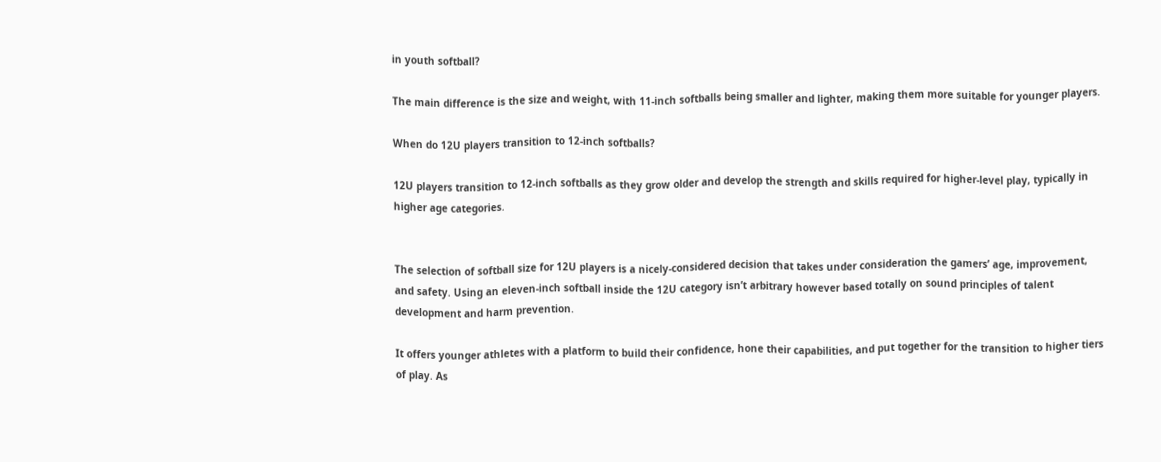in youth softball?

The main difference is the size and weight, with 11-inch softballs being smaller and lighter, making them more suitable for younger players.

When do 12U players transition to 12-inch softballs?

12U players transition to 12-inch softballs as they grow older and develop the strength and skills required for higher-level play, typically in higher age categories.


The selection of softball size for 12U players is a nicely-considered decision that takes under consideration the gamers’ age, improvement, and safety. Using an eleven-inch softball inside the 12U category isn’t arbitrary however based totally on sound principles of talent development and harm prevention.

It offers younger athletes with a platform to build their confidence, hone their capabilities, and put together for the transition to higher tiers of play. As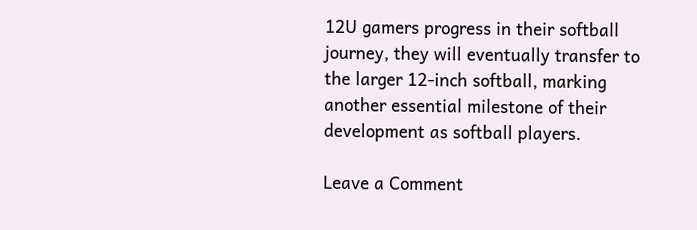12U gamers progress in their softball journey, they will eventually transfer to the larger 12-inch softball, marking another essential milestone of their development as softball players.

Leave a Comment